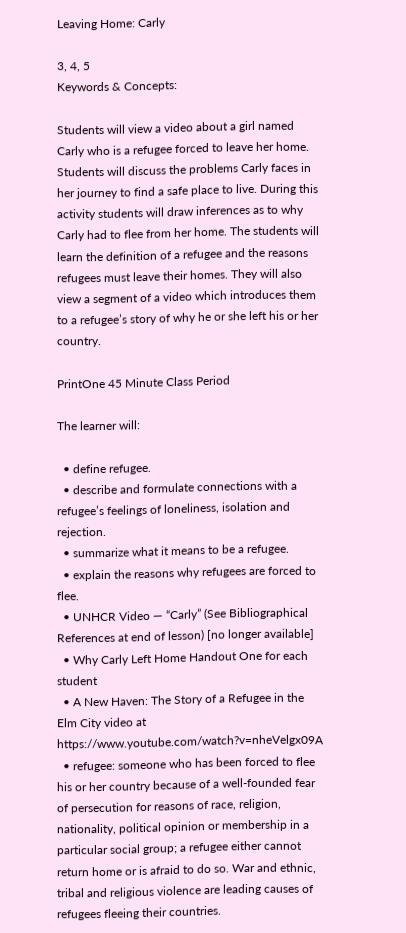Leaving Home: Carly

3, 4, 5
Keywords & Concepts:

Students will view a video about a girl named Carly who is a refugee forced to leave her home. Students will discuss the problems Carly faces in her journey to find a safe place to live. During this activity students will draw inferences as to why Carly had to flee from her home. The students will learn the definition of a refugee and the reasons refugees must leave their homes. They will also view a segment of a video which introduces them to a refugee’s story of why he or she left his or her country.

PrintOne 45 Minute Class Period

The learner will:

  • define refugee.
  • describe and formulate connections with a refugee’s feelings of loneliness, isolation and rejection.
  • summarize what it means to be a refugee.
  • explain the reasons why refugees are forced to flee.
  • UNHCR Video ― “Carly” (See Bibliographical References at end of lesson) [no longer available]
  • Why Carly Left Home Handout One for each student
  • A New Haven: The Story of a Refugee in the Elm City video at https://www.youtube.com/watch?v=nheVelgx09A
  • refugee: someone who has been forced to flee his or her country because of a well-founded fear of persecution for reasons of race, religion, nationality, political opinion or membership in a particular social group; a refugee either cannot return home or is afraid to do so. War and ethnic, tribal and religious violence are leading causes of refugees fleeing their countries.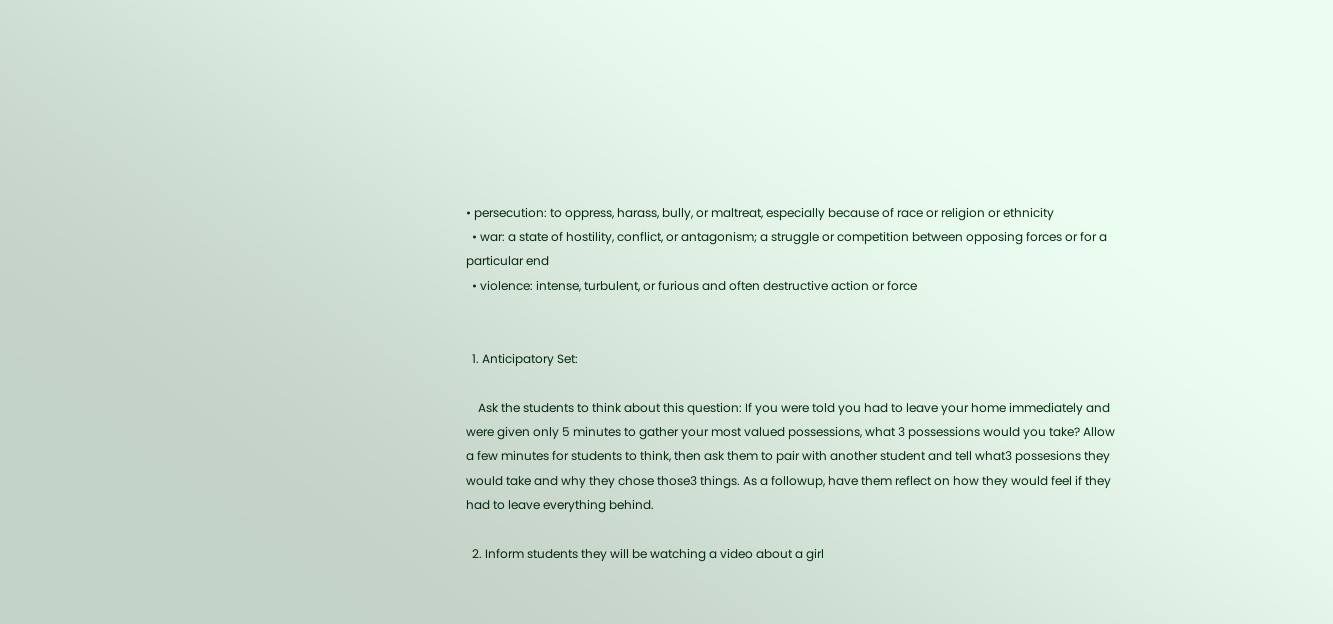• persecution: to oppress, harass, bully, or maltreat, especially because of race or religion or ethnicity
  • war: a state of hostility, conflict, or antagonism; a struggle or competition between opposing forces or for a particular end
  • violence: intense, turbulent, or furious and often destructive action or force


  1. Anticipatory Set:

    Ask the students to think about this question: If you were told you had to leave your home immediately and were given only 5 minutes to gather your most valued possessions, what 3 possessions would you take? Allow a few minutes for students to think, then ask them to pair with another student and tell what3 possesions they would take and why they chose those3 things. As a followup, have them reflect on how they would feel if they had to leave everything behind.

  2. Inform students they will be watching a video about a girl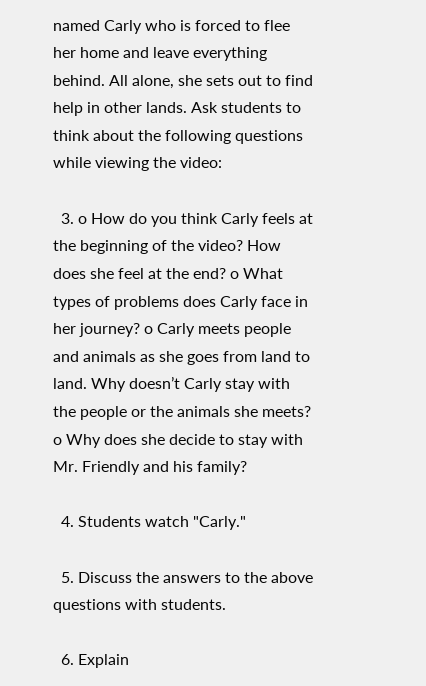named Carly who is forced to flee her home and leave everything behind. All alone, she sets out to find help in other lands. Ask students to think about the following questions while viewing the video:

  3. o How do you think Carly feels at the beginning of the video? How does she feel at the end? o What types of problems does Carly face in her journey? o Carly meets people and animals as she goes from land to land. Why doesn’t Carly stay with the people or the animals she meets? o Why does she decide to stay with Mr. Friendly and his family?

  4. Students watch "Carly."

  5. Discuss the answers to the above questions with students.

  6. Explain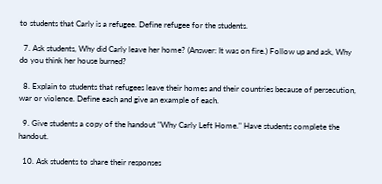to students that Carly is a refugee. Define refugee for the students.

  7. Ask students, Why did Carly leave her home? (Answer: It was on fire.) Follow up and ask, Why do you think her house burned?

  8. Explain to students that refugees leave their homes and their countries because of persecution, war or violence. Define each and give an example of each.

  9. Give students a copy of the handout "Why Carly Left Home." Have students complete the handout.

  10. Ask students to share their responses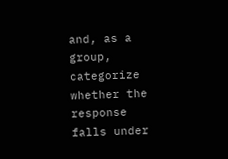and, as a group, categorize whether the response falls under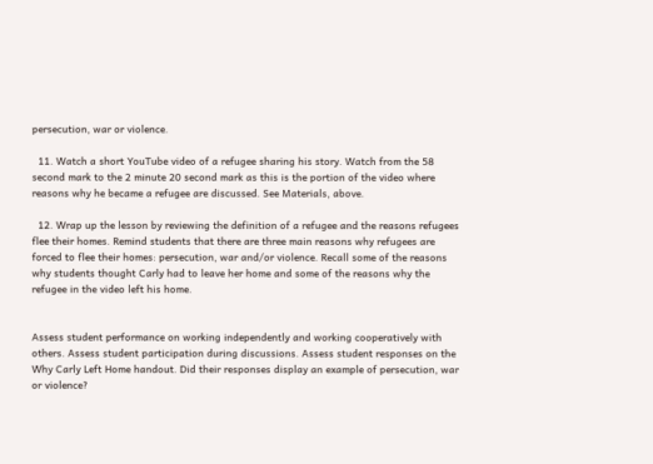persecution, war or violence.

  11. Watch a short YouTube video of a refugee sharing his story. Watch from the 58 second mark to the 2 minute 20 second mark as this is the portion of the video where reasons why he became a refugee are discussed. See Materials, above.

  12. Wrap up the lesson by reviewing the definition of a refugee and the reasons refugees flee their homes. Remind students that there are three main reasons why refugees are forced to flee their homes: persecution, war and/or violence. Recall some of the reasons why students thought Carly had to leave her home and some of the reasons why the refugee in the video left his home.


Assess student performance on working independently and working cooperatively with others. Assess student participation during discussions. Assess student responses on the Why Carly Left Home handout. Did their responses display an example of persecution, war or violence?